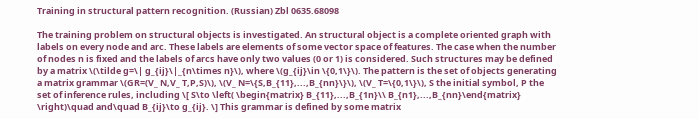Training in structural pattern recognition. (Russian) Zbl 0635.68098

The training problem on structural objects is investigated. An structural object is a complete oriented graph with labels on every node and arc. These labels are elements of some vector space of features. The case when the number of nodes n is fixed and the labels of arcs have only two values (0 or 1) is considered. Such structures may be defined by a matrix \(\tilde g=\| g_{ij}\|_{n\times n}\), where \(g_{ij}\in \{0,1\}\). The pattern is the set of objects generating a matrix grammar \(GR=(V_ N,V_ T,P,S)\), \(V_ N=\{S,B_{11},...,B_{nn}\}\), \(V_ T=\{0,1\}\), S the initial symbol, P the set of inference rules, including \[ S\to \left( \begin{matrix} B_{11},...,B_{1n}\\ B_{n1},...,B_{nn}\end{matrix} \right)\quad and\quad B_{ij}\to g_{ij}. \] This grammar is defined by some matrix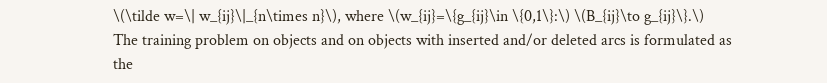\(\tilde w=\| w_{ij}\|_{n\times n}\), where \(w_{ij}=\{g_{ij}\in \{0,1\}:\) \(B_{ij}\to g_{ij}\}.\)
The training problem on objects and on objects with inserted and/or deleted arcs is formulated as the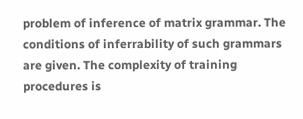problem of inference of matrix grammar. The conditions of inferrability of such grammars are given. The complexity of training procedures is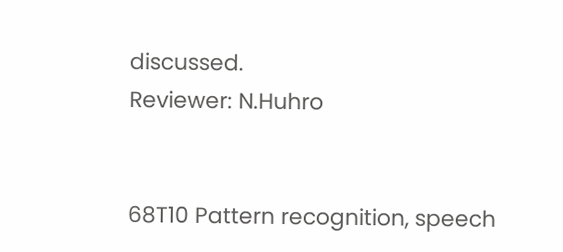discussed.
Reviewer: N.Huhro


68T10 Pattern recognition, speech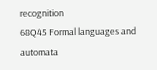recognition
68Q45 Formal languages and automata